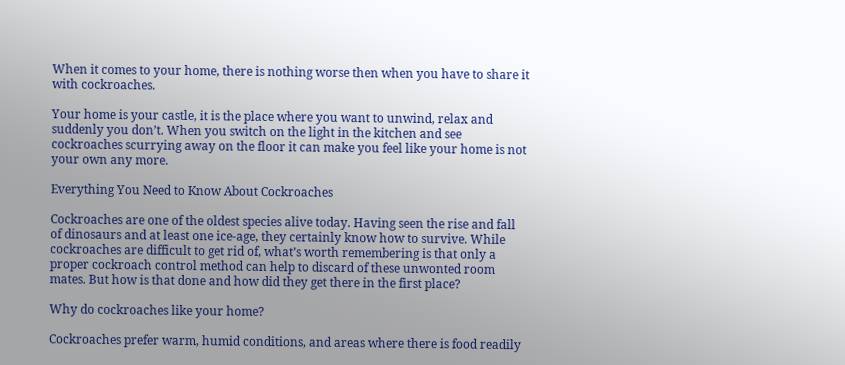When it comes to your home, there is nothing worse then when you have to share it with cockroaches.

Your home is your castle, it is the place where you want to unwind, relax and suddenly you don’t. When you switch on the light in the kitchen and see cockroaches scurrying away on the floor it can make you feel like your home is not your own any more.

Everything You Need to Know About Cockroaches

Cockroaches are one of the oldest species alive today. Having seen the rise and fall of dinosaurs and at least one ice-age, they certainly know how to survive. While cockroaches are difficult to get rid of, what’s worth remembering is that only a proper cockroach control method can help to discard of these unwonted room mates. But how is that done and how did they get there in the first place?

Why do cockroaches like your home?

Cockroaches prefer warm, humid conditions, and areas where there is food readily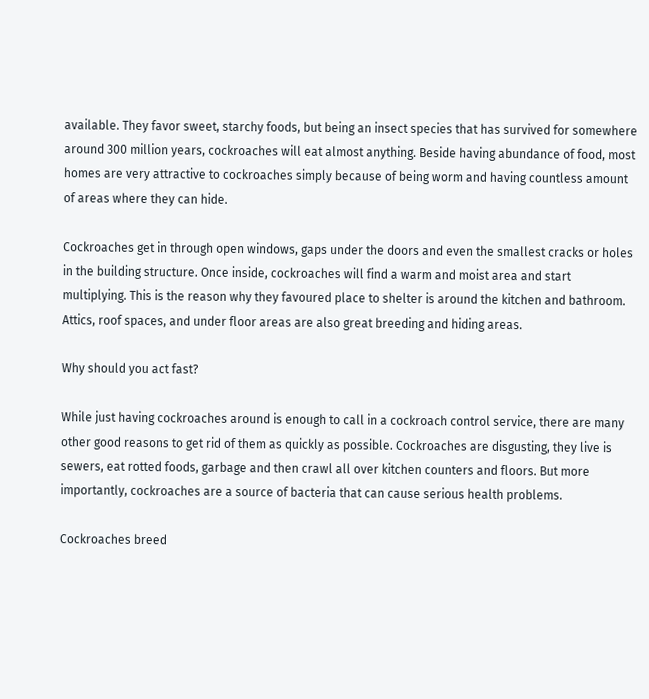available. They favor sweet, starchy foods, but being an insect species that has survived for somewhere around 300 million years, cockroaches will eat almost anything. Beside having abundance of food, most homes are very attractive to cockroaches simply because of being worm and having countless amount of areas where they can hide.

Cockroaches get in through open windows, gaps under the doors and even the smallest cracks or holes in the building structure. Once inside, cockroaches will find a warm and moist area and start multiplying. This is the reason why they favoured place to shelter is around the kitchen and bathroom. Attics, roof spaces, and under floor areas are also great breeding and hiding areas.

Why should you act fast?

While just having cockroaches around is enough to call in a cockroach control service, there are many other good reasons to get rid of them as quickly as possible. Cockroaches are disgusting, they live is sewers, eat rotted foods, garbage and then crawl all over kitchen counters and floors. But more importantly, cockroaches are a source of bacteria that can cause serious health problems.

Cockroaches breed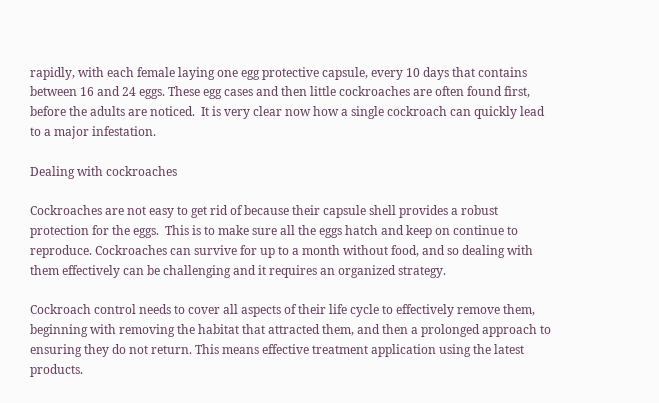rapidly, with each female laying one egg protective capsule, every 10 days that contains between 16 and 24 eggs. These egg cases and then little cockroaches are often found first, before the adults are noticed.  It is very clear now how a single cockroach can quickly lead to a major infestation.

Dealing with cockroaches

Cockroaches are not easy to get rid of because their capsule shell provides a robust protection for the eggs.  This is to make sure all the eggs hatch and keep on continue to reproduce. Cockroaches can survive for up to a month without food, and so dealing with them effectively can be challenging and it requires an organized strategy.

Cockroach control needs to cover all aspects of their life cycle to effectively remove them, beginning with removing the habitat that attracted them, and then a prolonged approach to ensuring they do not return. This means effective treatment application using the latest products.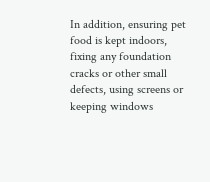In addition, ensuring pet food is kept indoors, fixing any foundation cracks or other small defects, using screens or keeping windows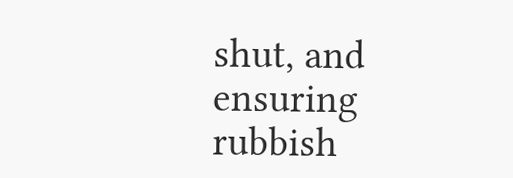shut, and ensuring rubbish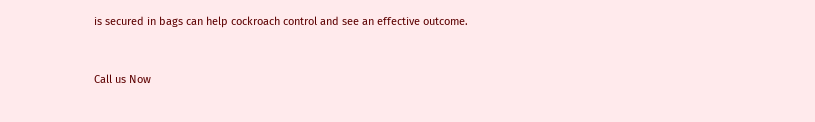is secured in bags can help cockroach control and see an effective outcome.


Call us Now